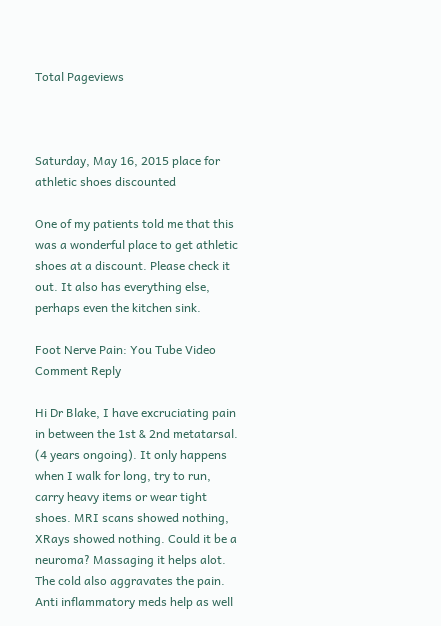Total Pageviews



Saturday, May 16, 2015 place for athletic shoes discounted

One of my patients told me that this was a wonderful place to get athletic shoes at a discount. Please check it out. It also has everything else, perhaps even the kitchen sink.

Foot Nerve Pain: You Tube Video Comment Reply

Hi Dr Blake, I have excruciating pain in between the 1st & 2nd metatarsal. (4 years ongoing). It only happens when I walk for long, try to run, carry heavy items or wear tight shoes. MRI scans showed nothing, XRays showed nothing. Could it be a neuroma? Massaging it helps alot. The cold also aggravates the pain. Anti inflammatory meds help as well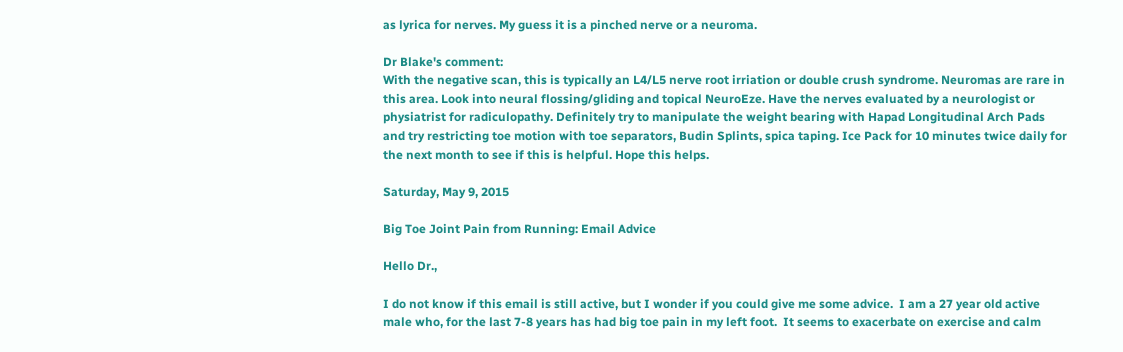as lyrica for nerves. My guess it is a pinched nerve or a neuroma.

Dr Blake's comment:
With the negative scan, this is typically an L4/L5 nerve root irriation or double crush syndrome. Neuromas are rare in this area. Look into neural flossing/gliding and topical NeuroEze. Have the nerves evaluated by a neurologist or physiatrist for radiculopathy. Definitely try to manipulate the weight bearing with Hapad Longitudinal Arch Pads and try restricting toe motion with toe separators, Budin Splints, spica taping. Ice Pack for 10 minutes twice daily for the next month to see if this is helpful. Hope this helps.

Saturday, May 9, 2015

Big Toe Joint Pain from Running: Email Advice

Hello Dr.,

I do not know if this email is still active, but I wonder if you could give me some advice.  I am a 27 year old active male who, for the last 7-8 years has had big toe pain in my left foot.  It seems to exacerbate on exercise and calm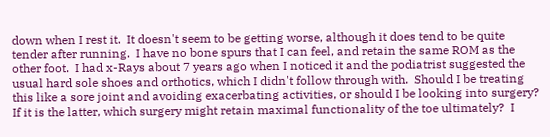down when I rest it.  It doesn't seem to be getting worse, although it does tend to be quite tender after running.  I have no bone spurs that I can feel, and retain the same ROM as the other foot.  I had x-Rays about 7 years ago when I noticed it and the podiatrist suggested the usual hard sole shoes and orthotics, which I didn't follow through with.  Should I be treating this like a sore joint and avoiding exacerbating activities, or should I be looking into surgery?  If it is the latter, which surgery might retain maximal functionality of the toe ultimately?  I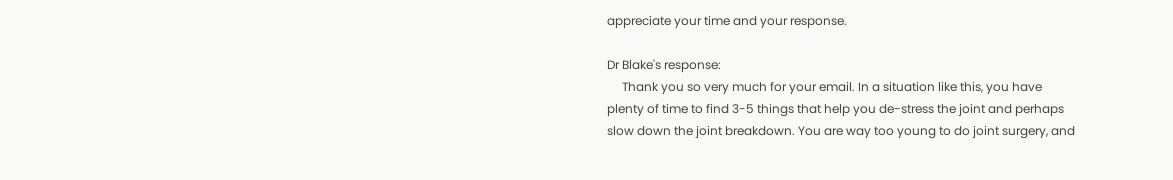appreciate your time and your response.

Dr Blake's response:
     Thank you so very much for your email. In a situation like this, you have plenty of time to find 3-5 things that help you de-stress the joint and perhaps slow down the joint breakdown. You are way too young to do joint surgery, and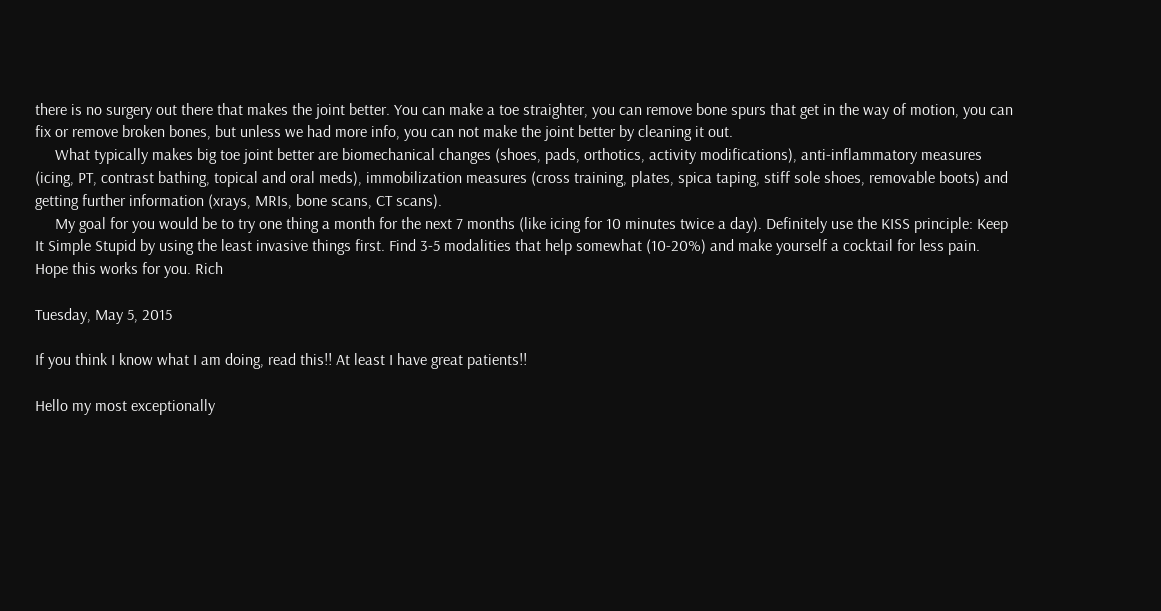there is no surgery out there that makes the joint better. You can make a toe straighter, you can remove bone spurs that get in the way of motion, you can fix or remove broken bones, but unless we had more info, you can not make the joint better by cleaning it out.
     What typically makes big toe joint better are biomechanical changes (shoes, pads, orthotics, activity modifications), anti-inflammatory measures (icing, PT, contrast bathing, topical and oral meds), immobilization measures (cross training, plates, spica taping, stiff sole shoes, removable boots) and getting further information (xrays, MRIs, bone scans, CT scans).
     My goal for you would be to try one thing a month for the next 7 months (like icing for 10 minutes twice a day). Definitely use the KISS principle: Keep It Simple Stupid by using the least invasive things first. Find 3-5 modalities that help somewhat (10-20%) and make yourself a cocktail for less pain. Hope this works for you. Rich

Tuesday, May 5, 2015

If you think I know what I am doing, read this!! At least I have great patients!!

Hello my most exceptionally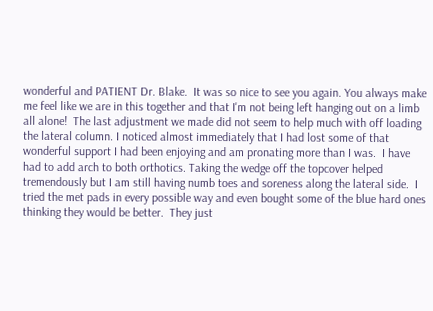wonderful and PATIENT Dr. Blake.  It was so nice to see you again. You always make me feel like we are in this together and that I'm not being left hanging out on a limb all alone!  The last adjustment we made did not seem to help much with off loading the lateral column. I noticed almost immediately that I had lost some of that wonderful support I had been enjoying and am pronating more than I was.  I have had to add arch to both orthotics. Taking the wedge off the topcover helped tremendously but I am still having numb toes and soreness along the lateral side.  I tried the met pads in every possible way and even bought some of the blue hard ones thinking they would be better.  They just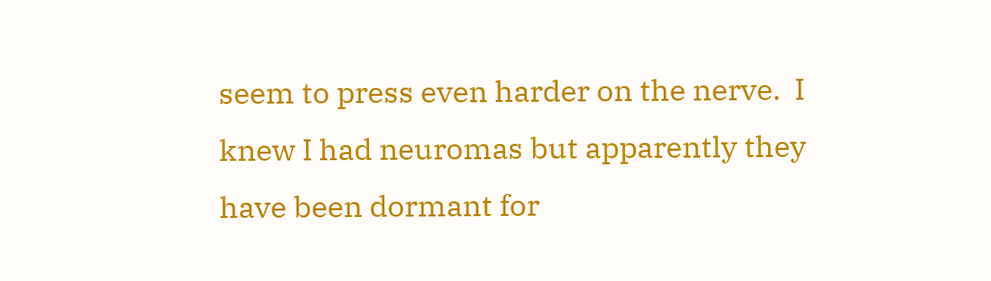seem to press even harder on the nerve.  I knew I had neuromas but apparently they have been dormant for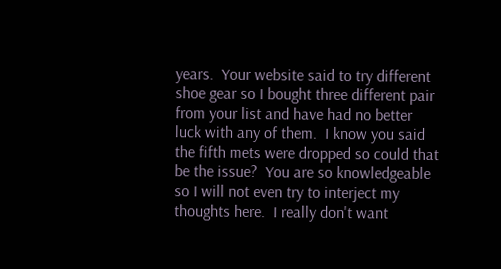years.  Your website said to try different shoe gear so I bought three different pair from your list and have had no better luck with any of them.  I know you said the fifth mets were dropped so could that be the issue?  You are so knowledgeable so I will not even try to interject my thoughts here.  I really don't want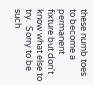these numb toes to become a permanent fixture but don't know what else to try.  Sorry to be such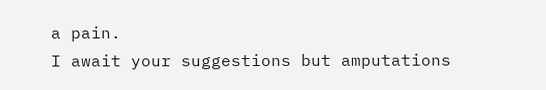a pain.
I await your suggestions but amputations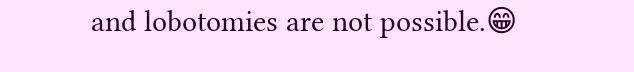and lobotomies are not possible.😁